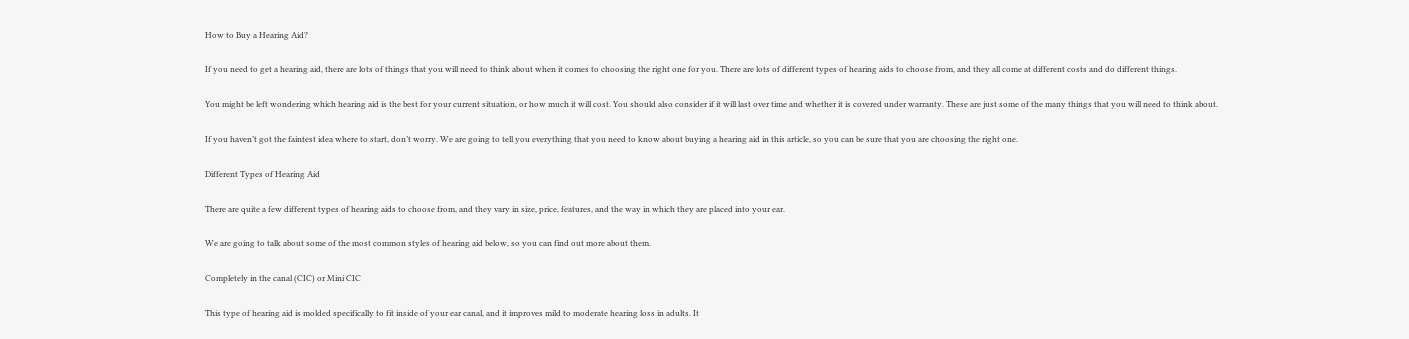How to Buy a Hearing Aid?

If you need to get a hearing aid, there are lots of things that you will need to think about when it comes to choosing the right one for you. There are lots of different types of hearing aids to choose from, and they all come at different costs and do different things.

You might be left wondering which hearing aid is the best for your current situation, or how much it will cost. You should also consider if it will last over time and whether it is covered under warranty. These are just some of the many things that you will need to think about.

If you haven’t got the faintest idea where to start, don’t worry. We are going to tell you everything that you need to know about buying a hearing aid in this article, so you can be sure that you are choosing the right one.

Different Types of Hearing Aid

There are quite a few different types of hearing aids to choose from, and they vary in size, price, features, and the way in which they are placed into your ear.

We are going to talk about some of the most common styles of hearing aid below, so you can find out more about them.

Completely in the canal (CIC) or Mini CIC

This type of hearing aid is molded specifically to fit inside of your ear canal, and it improves mild to moderate hearing loss in adults. It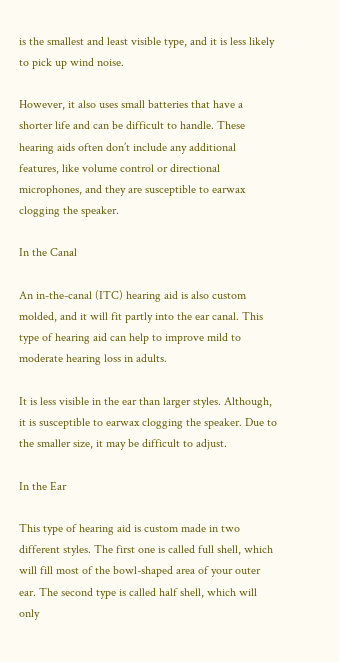is the smallest and least visible type, and it is less likely to pick up wind noise.

However, it also uses small batteries that have a shorter life and can be difficult to handle. These hearing aids often don’t include any additional features, like volume control or directional microphones, and they are susceptible to earwax clogging the speaker.

In the Canal

An in-the-canal (ITC) hearing aid is also custom molded, and it will fit partly into the ear canal. This type of hearing aid can help to improve mild to moderate hearing loss in adults.

It is less visible in the ear than larger styles. Although, it is susceptible to earwax clogging the speaker. Due to the smaller size, it may be difficult to adjust.

In the Ear

This type of hearing aid is custom made in two different styles. The first one is called full shell, which will fill most of the bowl-shaped area of your outer ear. The second type is called half shell, which will only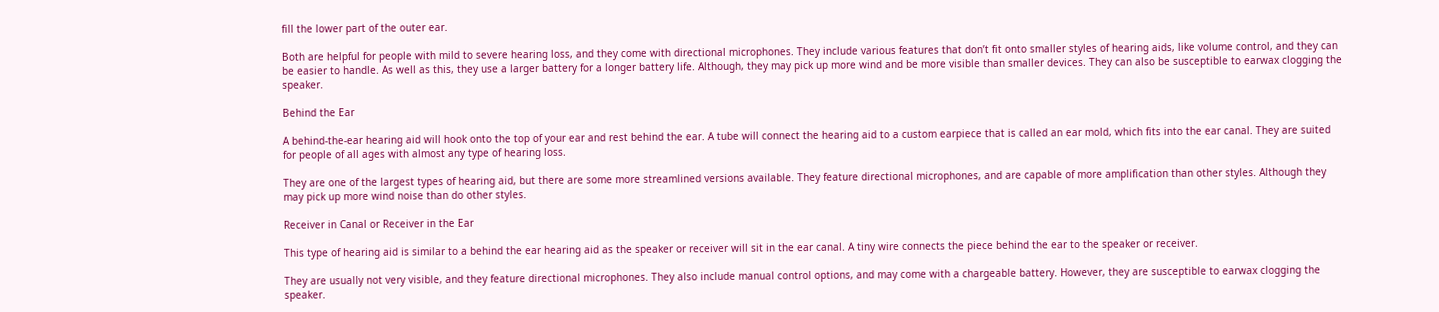fill the lower part of the outer ear.

Both are helpful for people with mild to severe hearing loss, and they come with directional microphones. They include various features that don’t fit onto smaller styles of hearing aids, like volume control, and they can be easier to handle. As well as this, they use a larger battery for a longer battery life. Although, they may pick up more wind and be more visible than smaller devices. They can also be susceptible to earwax clogging the speaker.

Behind the Ear

A behind-the-ear hearing aid will hook onto the top of your ear and rest behind the ear. A tube will connect the hearing aid to a custom earpiece that is called an ear mold, which fits into the ear canal. They are suited for people of all ages with almost any type of hearing loss.

They are one of the largest types of hearing aid, but there are some more streamlined versions available. They feature directional microphones, and are capable of more amplification than other styles. Although they may pick up more wind noise than do other styles.

Receiver in Canal or Receiver in the Ear

This type of hearing aid is similar to a behind the ear hearing aid as the speaker or receiver will sit in the ear canal. A tiny wire connects the piece behind the ear to the speaker or receiver.

They are usually not very visible, and they feature directional microphones. They also include manual control options, and may come with a chargeable battery. However, they are susceptible to earwax clogging the speaker.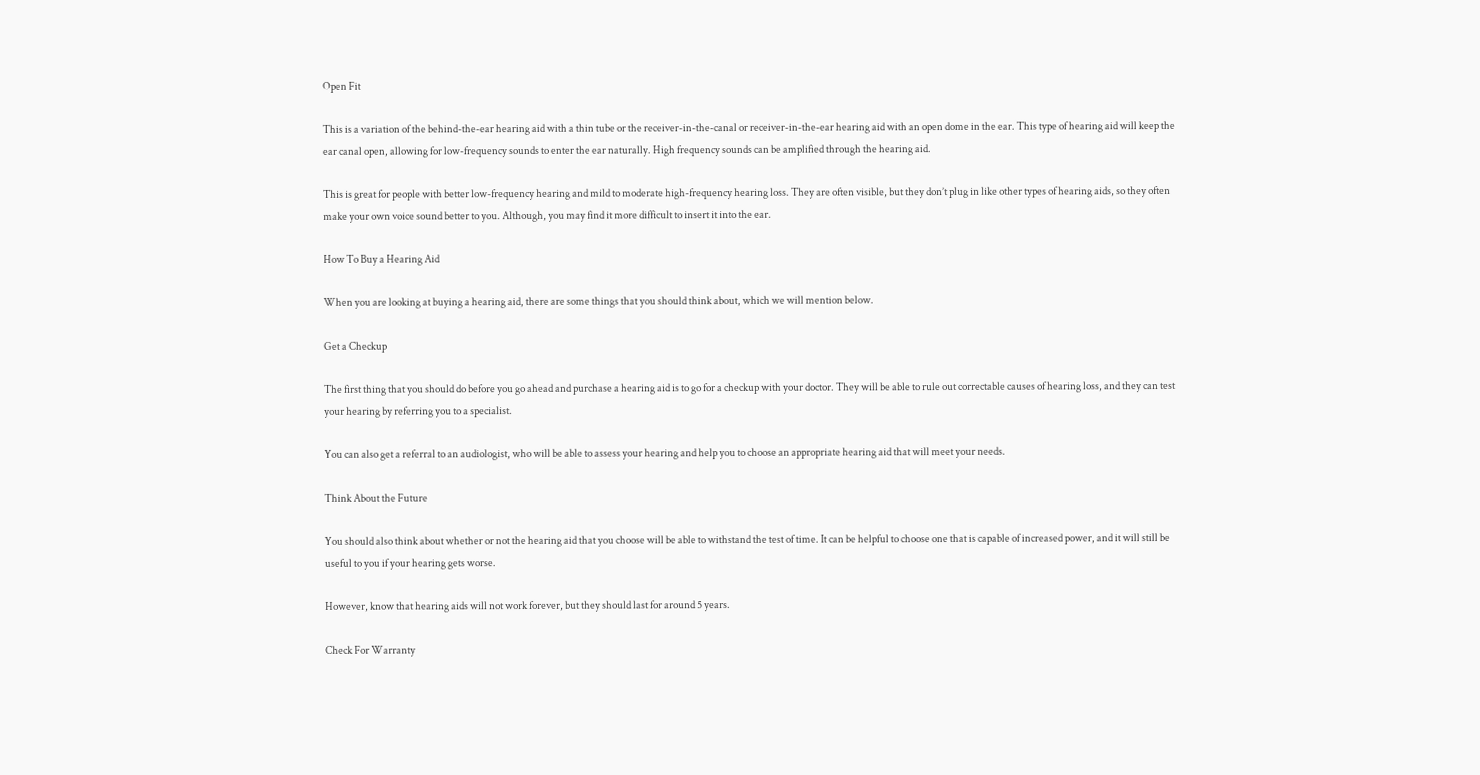Open Fit

This is a variation of the behind-the-ear hearing aid with a thin tube or the receiver-in-the-canal or receiver-in-the-ear hearing aid with an open dome in the ear. This type of hearing aid will keep the ear canal open, allowing for low-frequency sounds to enter the ear naturally. High frequency sounds can be amplified through the hearing aid.

This is great for people with better low-frequency hearing and mild to moderate high-frequency hearing loss. They are often visible, but they don’t plug in like other types of hearing aids, so they often make your own voice sound better to you. Although, you may find it more difficult to insert it into the ear.

How To Buy a Hearing Aid

When you are looking at buying a hearing aid, there are some things that you should think about, which we will mention below.

Get a Checkup

The first thing that you should do before you go ahead and purchase a hearing aid is to go for a checkup with your doctor. They will be able to rule out correctable causes of hearing loss, and they can test your hearing by referring you to a specialist.

You can also get a referral to an audiologist, who will be able to assess your hearing and help you to choose an appropriate hearing aid that will meet your needs.

Think About the Future

You should also think about whether or not the hearing aid that you choose will be able to withstand the test of time. It can be helpful to choose one that is capable of increased power, and it will still be useful to you if your hearing gets worse.

However, know that hearing aids will not work forever, but they should last for around 5 years.

Check For Warranty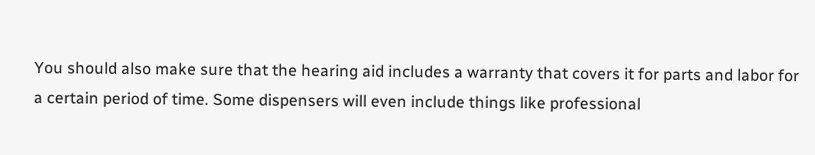You should also make sure that the hearing aid includes a warranty that covers it for parts and labor for a certain period of time. Some dispensers will even include things like professional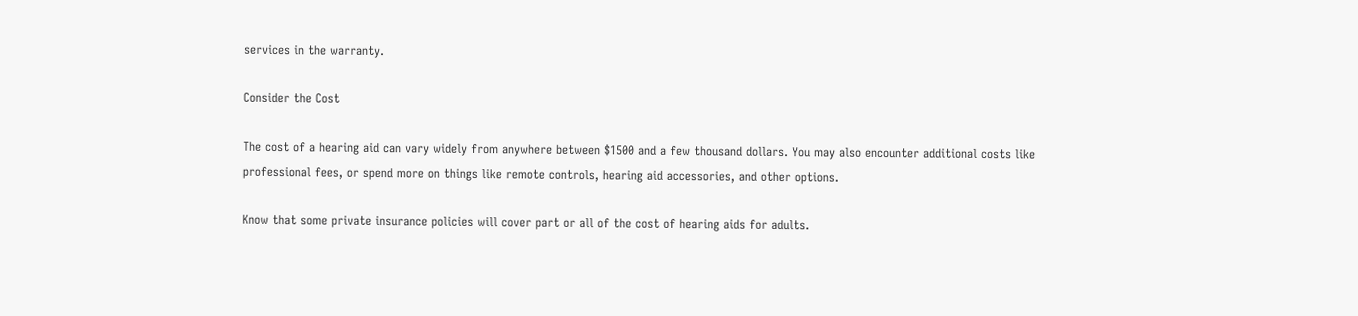services in the warranty.

Consider the Cost

The cost of a hearing aid can vary widely from anywhere between $1500 and a few thousand dollars. You may also encounter additional costs like professional fees, or spend more on things like remote controls, hearing aid accessories, and other options.

Know that some private insurance policies will cover part or all of the cost of hearing aids for adults.